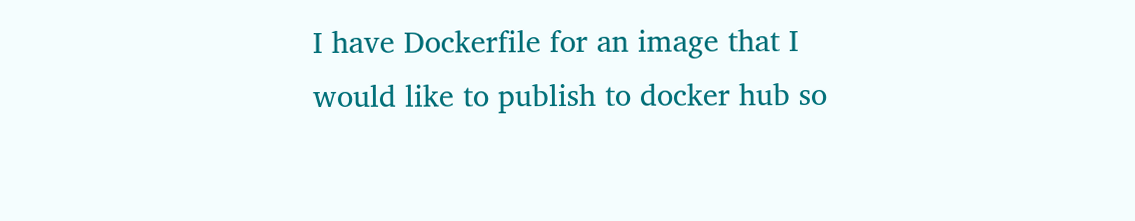I have Dockerfile for an image that I would like to publish to docker hub so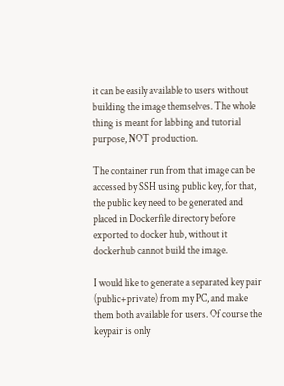it can be easily available to users without building the image themselves. The whole thing is meant for labbing and tutorial purpose, NOT production.

The container run from that image can be accessed by SSH using public key, for that, the public key need to be generated and placed in Dockerfile directory before exported to docker hub, without it dockerhub cannot build the image.

I would like to generate a separated key pair (public+private) from my PC, and make them both available for users. Of course the keypair is only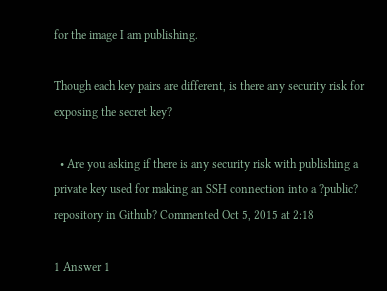for the image I am publishing.

Though each key pairs are different, is there any security risk for exposing the secret key?

  • Are you asking if there is any security risk with publishing a private key used for making an SSH connection into a ?public? repository in Github? Commented Oct 5, 2015 at 2:18

1 Answer 1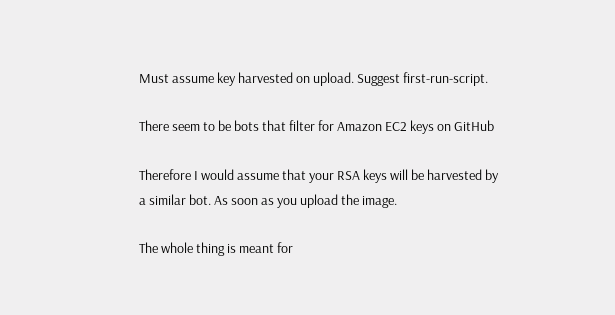Must assume key harvested on upload. Suggest first-run-script.

There seem to be bots that filter for Amazon EC2 keys on GitHub

Therefore I would assume that your RSA keys will be harvested by a similar bot. As soon as you upload the image.

The whole thing is meant for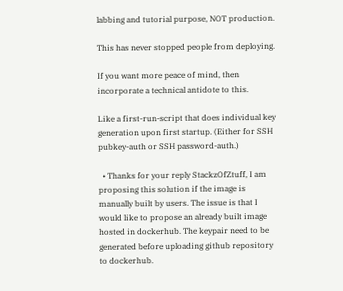labbing and tutorial purpose, NOT production.

This has never stopped people from deploying.

If you want more peace of mind, then incorporate a technical antidote to this.

Like a first-run-script that does individual key generation upon first startup. (Either for SSH pubkey-auth or SSH password-auth.)

  • Thanks for your reply StackzOfZtuff, I am proposing this solution if the image is manually built by users. The issue is that I would like to propose an already built image hosted in dockerhub. The keypair need to be generated before uploading github repository to dockerhub.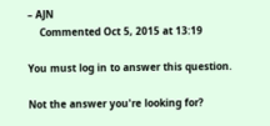– AJN
    Commented Oct 5, 2015 at 13:19

You must log in to answer this question.

Not the answer you're looking for?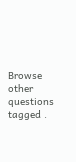Browse other questions tagged .